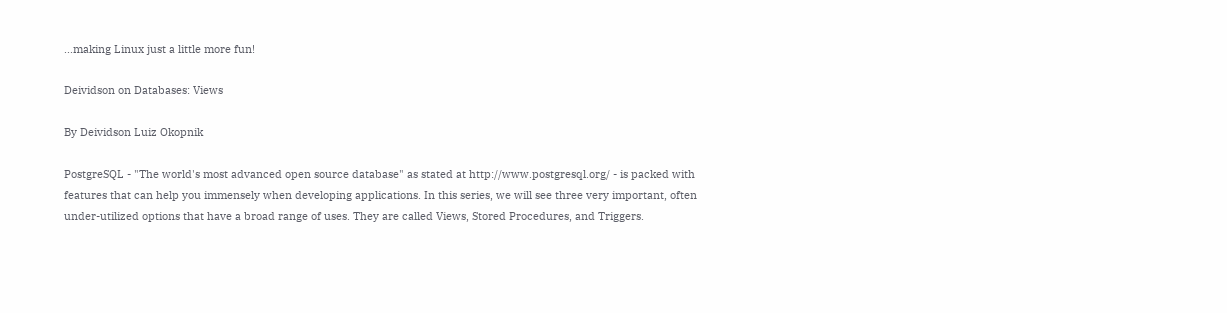...making Linux just a little more fun!

Deividson on Databases: Views

By Deividson Luiz Okopnik

PostgreSQL - "The world's most advanced open source database" as stated at http://www.postgresql.org/ - is packed with features that can help you immensely when developing applications. In this series, we will see three very important, often under-utilized options that have a broad range of uses. They are called Views, Stored Procedures, and Triggers.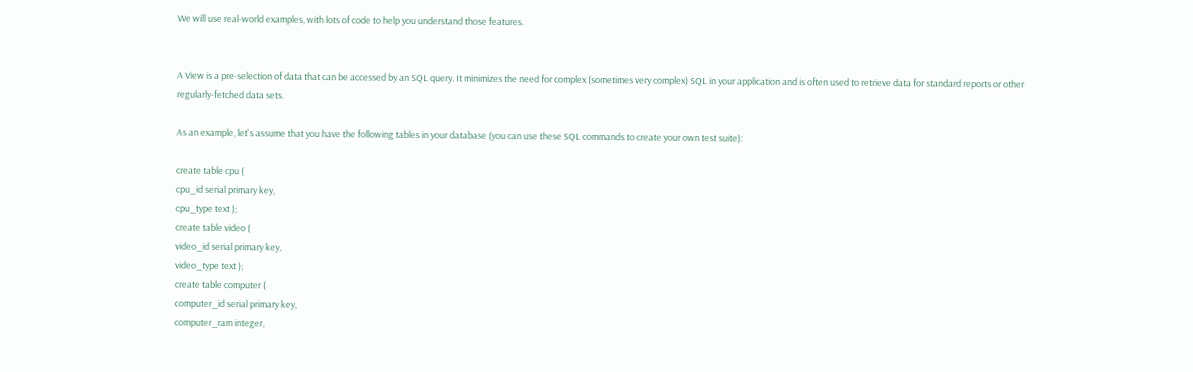We will use real-world examples, with lots of code to help you understand those features.


A View is a pre-selection of data that can be accessed by an SQL query. It minimizes the need for complex (sometimes very complex) SQL in your application and is often used to retrieve data for standard reports or other regularly-fetched data sets.

As an example, let's assume that you have the following tables in your database (you can use these SQL commands to create your own test suite):

create table cpu (
cpu_id serial primary key,
cpu_type text );
create table video (
video_id serial primary key,
video_type text );
create table computer (
computer_id serial primary key,
computer_ram integer,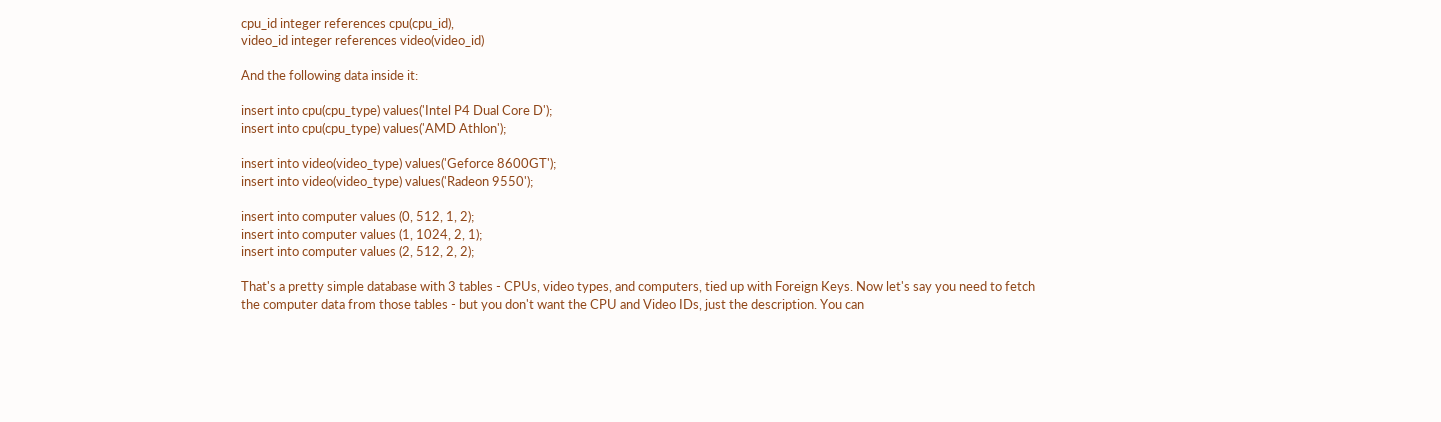cpu_id integer references cpu(cpu_id),
video_id integer references video(video_id)

And the following data inside it:

insert into cpu(cpu_type) values('Intel P4 Dual Core D');
insert into cpu(cpu_type) values('AMD Athlon');

insert into video(video_type) values('Geforce 8600GT');
insert into video(video_type) values('Radeon 9550');

insert into computer values (0, 512, 1, 2);
insert into computer values (1, 1024, 2, 1);
insert into computer values (2, 512, 2, 2);

That's a pretty simple database with 3 tables - CPUs, video types, and computers, tied up with Foreign Keys. Now let's say you need to fetch the computer data from those tables - but you don't want the CPU and Video IDs, just the description. You can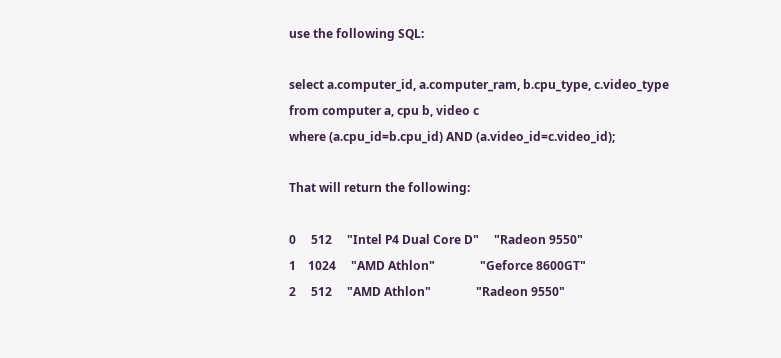use the following SQL:

select a.computer_id, a.computer_ram, b.cpu_type, c.video_type
from computer a, cpu b, video c
where (a.cpu_id=b.cpu_id) AND (a.video_id=c.video_id);

That will return the following:

0     512     "Intel P4 Dual Core D"     "Radeon 9550"
1    1024     "AMD Athlon"               "Geforce 8600GT"
2     512     "AMD Athlon"               "Radeon 9550"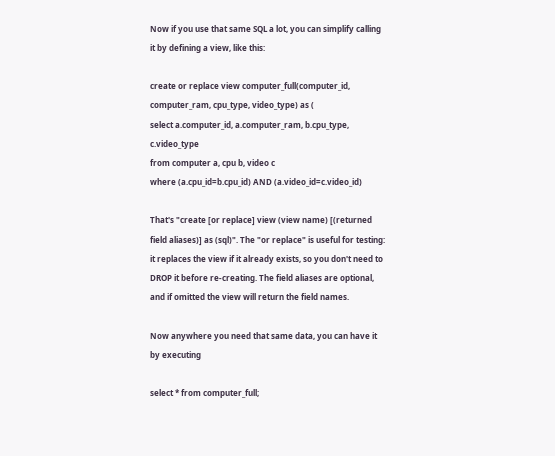Now if you use that same SQL a lot, you can simplify calling it by defining a view, like this:

create or replace view computer_full(computer_id, computer_ram, cpu_type, video_type) as (
select a.computer_id, a.computer_ram, b.cpu_type, c.video_type
from computer a, cpu b, video c
where (a.cpu_id=b.cpu_id) AND (a.video_id=c.video_id)

That's "create [or replace] view (view name) [(returned field aliases)] as (sql)". The "or replace" is useful for testing: it replaces the view if it already exists, so you don't need to DROP it before re-creating. The field aliases are optional, and if omitted the view will return the field names.

Now anywhere you need that same data, you can have it by executing

select * from computer_full;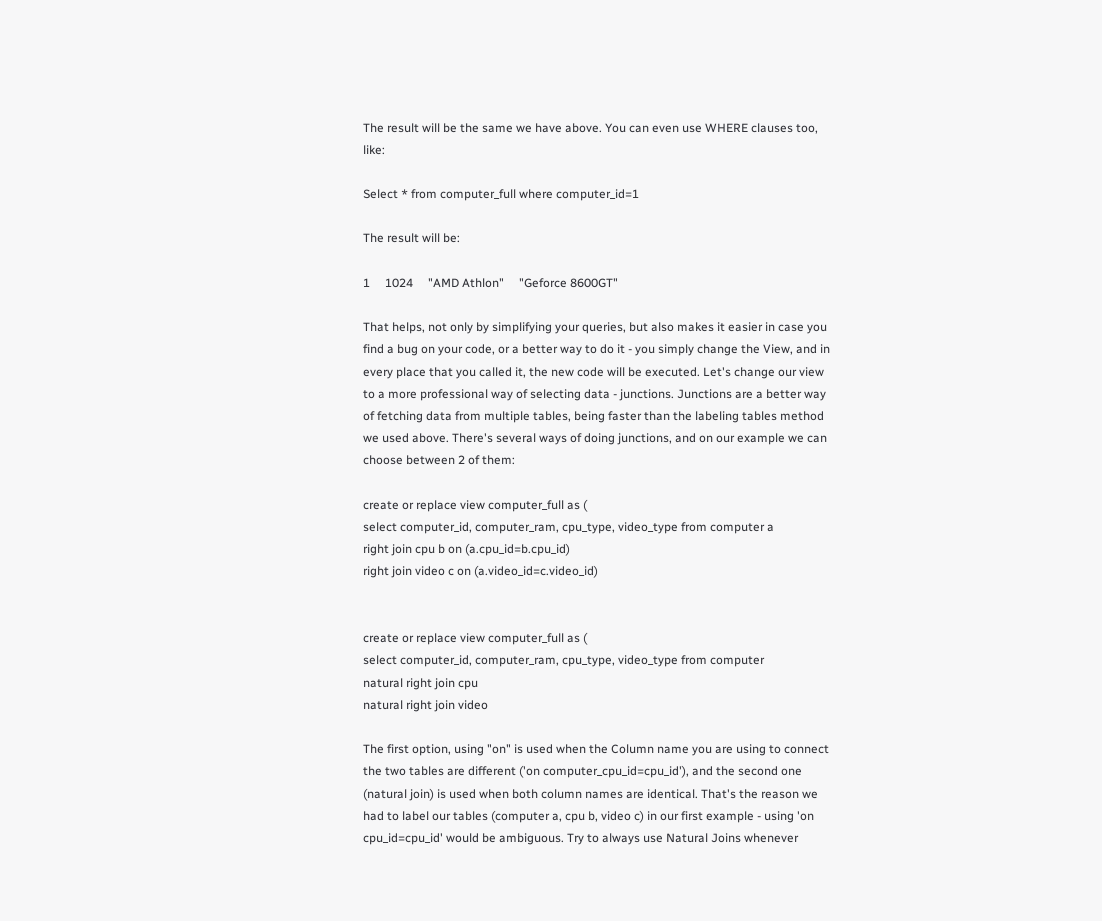The result will be the same we have above. You can even use WHERE clauses too, like:

Select * from computer_full where computer_id=1

The result will be:

1     1024     "AMD Athlon"     "Geforce 8600GT"

That helps, not only by simplifying your queries, but also makes it easier in case you find a bug on your code, or a better way to do it - you simply change the View, and in every place that you called it, the new code will be executed. Let's change our view to a more professional way of selecting data - junctions. Junctions are a better way of fetching data from multiple tables, being faster than the labeling tables method we used above. There's several ways of doing junctions, and on our example we can choose between 2 of them:

create or replace view computer_full as (
select computer_id, computer_ram, cpu_type, video_type from computer a
right join cpu b on (a.cpu_id=b.cpu_id)
right join video c on (a.video_id=c.video_id)


create or replace view computer_full as (
select computer_id, computer_ram, cpu_type, video_type from computer
natural right join cpu
natural right join video

The first option, using "on" is used when the Column name you are using to connect the two tables are different ('on computer_cpu_id=cpu_id'), and the second one (natural join) is used when both column names are identical. That's the reason we had to label our tables (computer a, cpu b, video c) in our first example - using 'on cpu_id=cpu_id' would be ambiguous. Try to always use Natural Joins whenever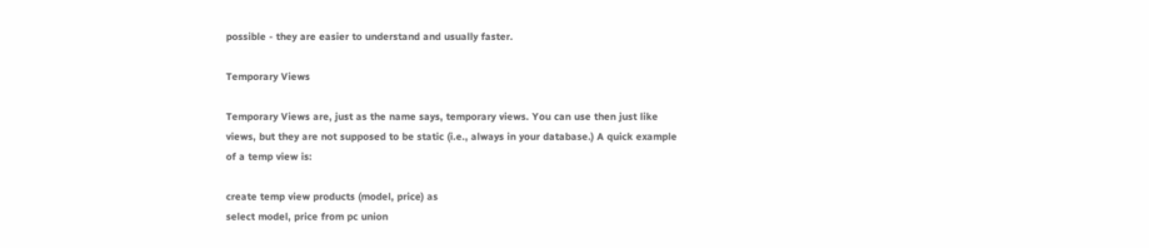possible - they are easier to understand and usually faster.

Temporary Views

Temporary Views are, just as the name says, temporary views. You can use then just like views, but they are not supposed to be static (i.e., always in your database.) A quick example of a temp view is:

create temp view products (model, price) as
select model, price from pc union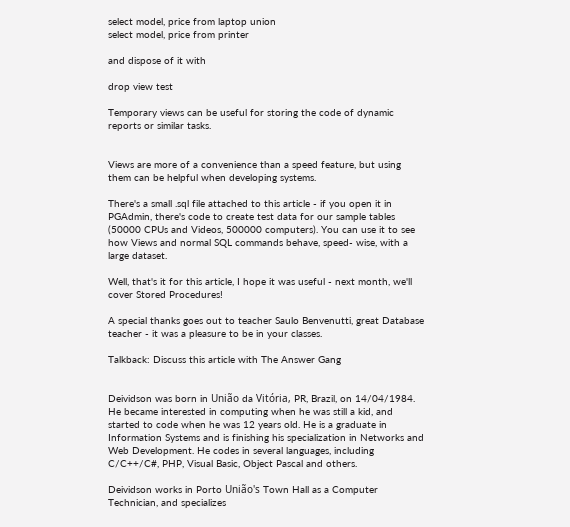select model, price from laptop union
select model, price from printer

and dispose of it with

drop view test

Temporary views can be useful for storing the code of dynamic reports or similar tasks.


Views are more of a convenience than a speed feature, but using them can be helpful when developing systems.

There's a small .sql file attached to this article - if you open it in PGAdmin, there's code to create test data for our sample tables (50000 CPUs and Videos, 500000 computers). You can use it to see how Views and normal SQL commands behave, speed- wise, with a large dataset.

Well, that's it for this article, I hope it was useful - next month, we'll cover Stored Procedures!

A special thanks goes out to teacher Saulo Benvenutti, great Database teacher - it was a pleasure to be in your classes.

Talkback: Discuss this article with The Answer Gang


Deividson was born in União da Vitória, PR, Brazil, on 14/04/1984. He became interested in computing when he was still a kid, and started to code when he was 12 years old. He is a graduate in Information Systems and is finishing his specialization in Networks and Web Development. He codes in several languages, including C/C++/C#, PHP, Visual Basic, Object Pascal and others.

Deividson works in Porto União's Town Hall as a Computer Technician, and specializes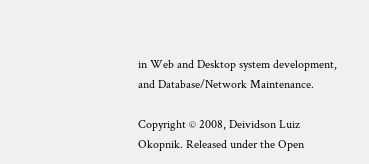in Web and Desktop system development, and Database/Network Maintenance.

Copyright © 2008, Deividson Luiz Okopnik. Released under the Open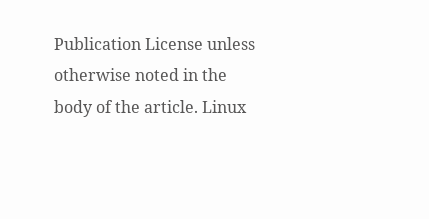Publication License unless otherwise noted in the body of the article. Linux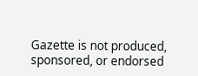Gazette is not produced, sponsored, or endorsed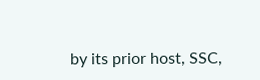by its prior host, SSC,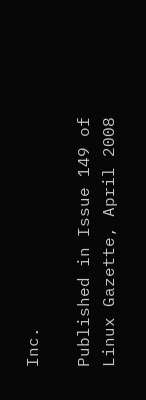Inc.

Published in Issue 149 of Linux Gazette, April 2008